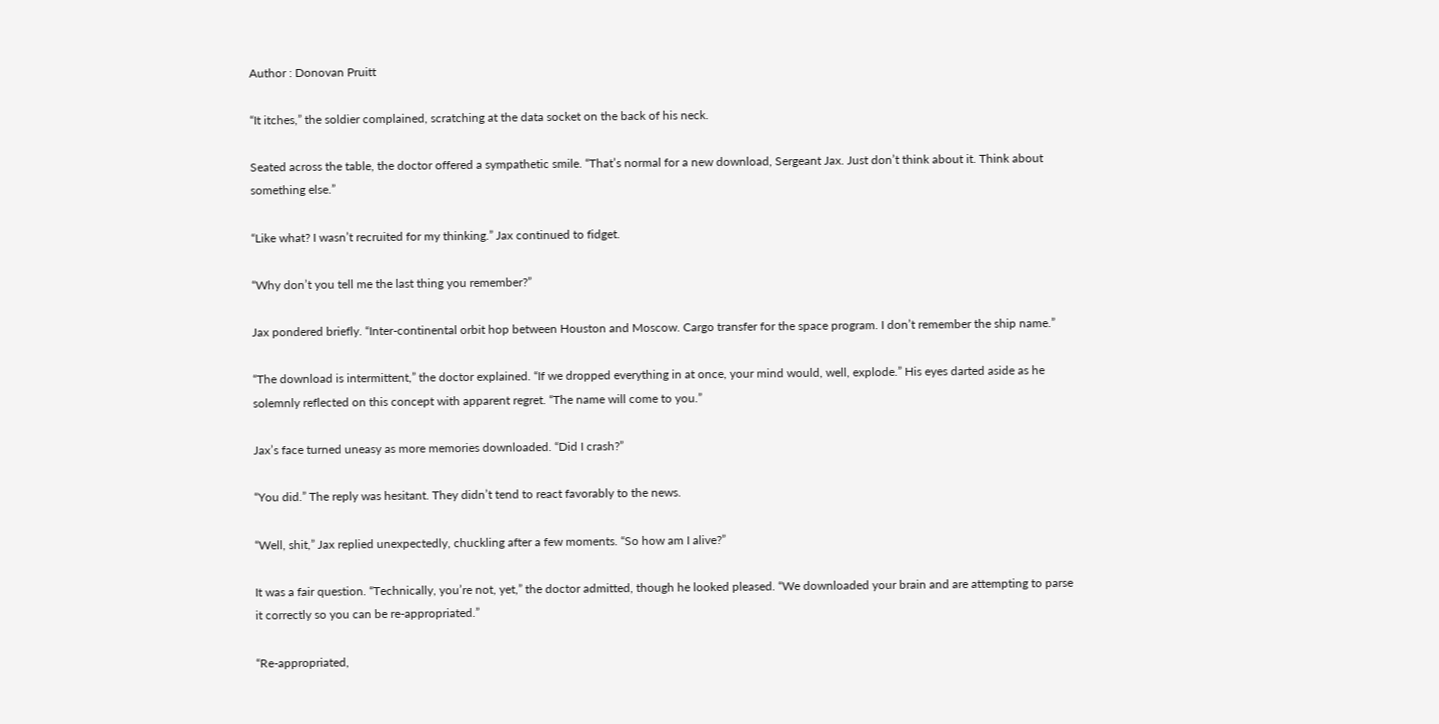Author : Donovan Pruitt

“It itches,” the soldier complained, scratching at the data socket on the back of his neck.

Seated across the table, the doctor offered a sympathetic smile. “That’s normal for a new download, Sergeant Jax. Just don’t think about it. Think about something else.”

“Like what? I wasn’t recruited for my thinking.” Jax continued to fidget.

“Why don’t you tell me the last thing you remember?”

Jax pondered briefly. “Inter-continental orbit hop between Houston and Moscow. Cargo transfer for the space program. I don’t remember the ship name.”

“The download is intermittent,” the doctor explained. “If we dropped everything in at once, your mind would, well, explode.” His eyes darted aside as he solemnly reflected on this concept with apparent regret. “The name will come to you.”

Jax’s face turned uneasy as more memories downloaded. “Did I crash?”

“You did.” The reply was hesitant. They didn’t tend to react favorably to the news.

“Well, shit,” Jax replied unexpectedly, chuckling after a few moments. “So how am I alive?”

It was a fair question. “Technically, you’re not, yet,” the doctor admitted, though he looked pleased. “We downloaded your brain and are attempting to parse it correctly so you can be re-appropriated.”

“Re-appropriated,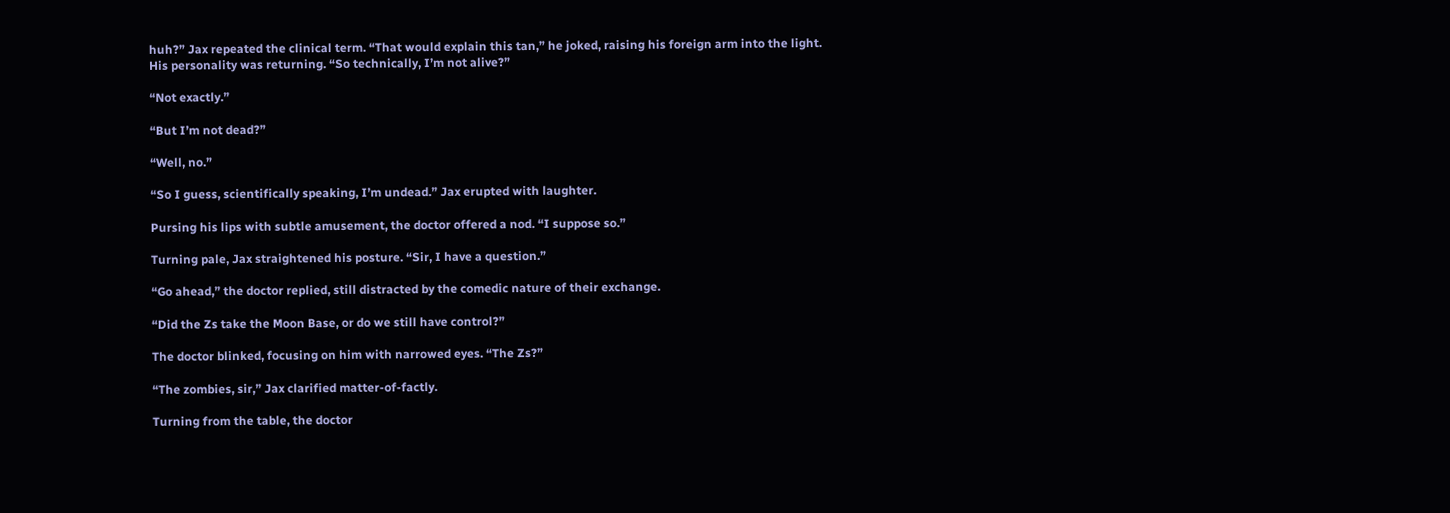huh?” Jax repeated the clinical term. “That would explain this tan,” he joked, raising his foreign arm into the light. His personality was returning. “So technically, I’m not alive?”

“Not exactly.”

“But I’m not dead?”

“Well, no.”

“So I guess, scientifically speaking, I’m undead.” Jax erupted with laughter.

Pursing his lips with subtle amusement, the doctor offered a nod. “I suppose so.”

Turning pale, Jax straightened his posture. “Sir, I have a question.”

“Go ahead,” the doctor replied, still distracted by the comedic nature of their exchange.

“Did the Zs take the Moon Base, or do we still have control?”

The doctor blinked, focusing on him with narrowed eyes. “The Zs?”

“The zombies, sir,” Jax clarified matter-of-factly.

Turning from the table, the doctor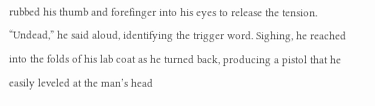rubbed his thumb and forefinger into his eyes to release the tension. “Undead,” he said aloud, identifying the trigger word. Sighing, he reached into the folds of his lab coat as he turned back, producing a pistol that he easily leveled at the man’s head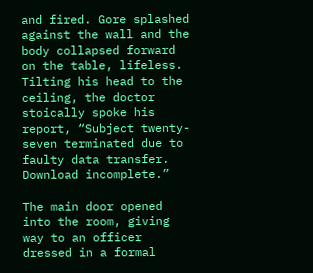and fired. Gore splashed against the wall and the body collapsed forward on the table, lifeless. Tilting his head to the ceiling, the doctor stoically spoke his report, “Subject twenty-seven terminated due to faulty data transfer. Download incomplete.”

The main door opened into the room, giving way to an officer dressed in a formal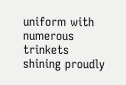uniform with numerous trinkets shining proudly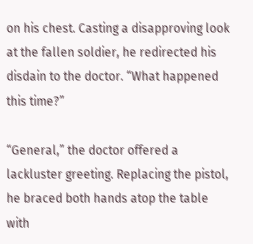on his chest. Casting a disapproving look at the fallen soldier, he redirected his disdain to the doctor. “What happened this time?”

“General,” the doctor offered a lackluster greeting. Replacing the pistol, he braced both hands atop the table with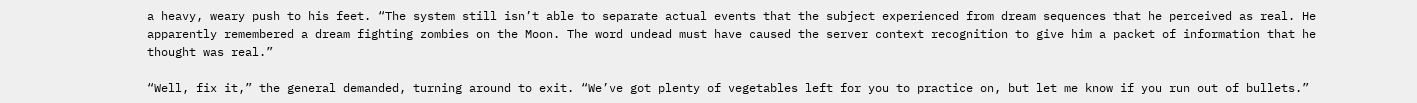a heavy, weary push to his feet. “The system still isn’t able to separate actual events that the subject experienced from dream sequences that he perceived as real. He apparently remembered a dream fighting zombies on the Moon. The word undead must have caused the server context recognition to give him a packet of information that he thought was real.”

“Well, fix it,” the general demanded, turning around to exit. “We’ve got plenty of vegetables left for you to practice on, but let me know if you run out of bullets.”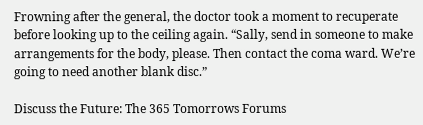Frowning after the general, the doctor took a moment to recuperate before looking up to the ceiling again. “Sally, send in someone to make arrangements for the body, please. Then contact the coma ward. We’re going to need another blank disc.”

Discuss the Future: The 365 Tomorrows Forums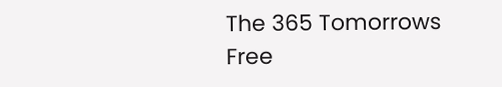The 365 Tomorrows Free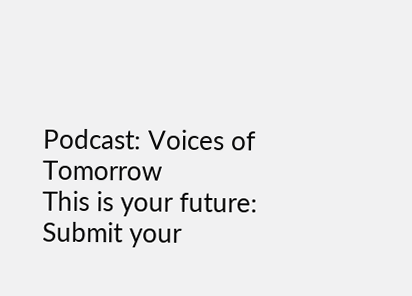Podcast: Voices of Tomorrow
This is your future: Submit your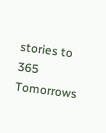stories to 365 Tomorrows